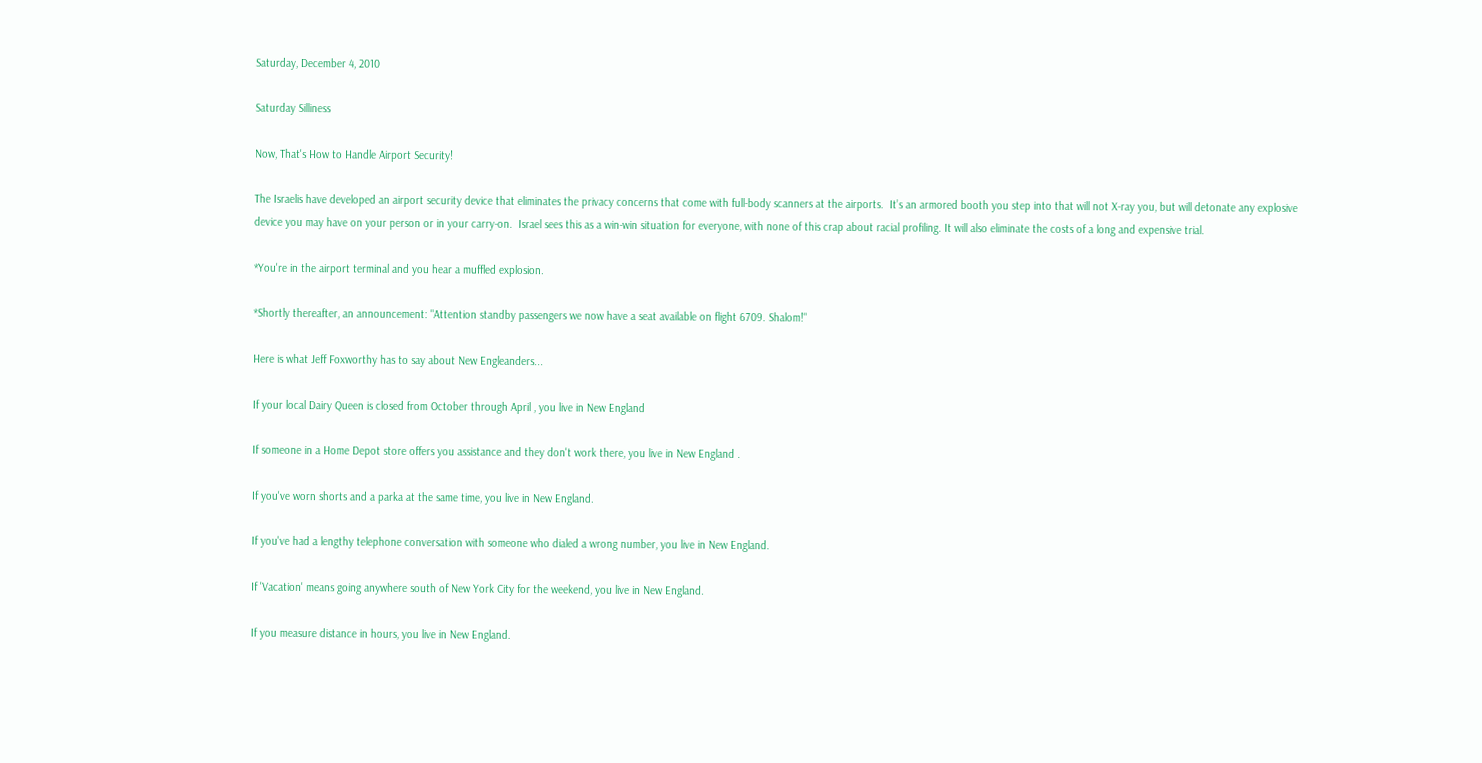Saturday, December 4, 2010

Saturday Silliness

Now, That's How to Handle Airport Security!

The Israelis have developed an airport security device that eliminates the privacy concerns that come with full-body scanners at the airports.  It’s an armored booth you step into that will not X-ray you, but will detonate any explosive device you may have on your person or in your carry-on.  Israel sees this as a win-win situation for everyone, with none of this crap about racial profiling. It will also eliminate the costs of a long and expensive trial.

*You're in the airport terminal and you hear a muffled explosion.

*Shortly thereafter, an announcement: "Attention standby passengers we now have a seat available on flight 6709. Shalom!"

Here is what Jeff Foxworthy has to say about New Engleanders...

If your local Dairy Queen is closed from October through April , you live in New England

If someone in a Home Depot store offers you assistance and they don't work there, you live in New England .

If you've worn shorts and a parka at the same time, you live in New England.

If you've had a lengthy telephone conversation with someone who dialed a wrong number, you live in New England.

If 'Vacation' means going anywhere south of New York City for the weekend, you live in New England.

If you measure distance in hours, you live in New England.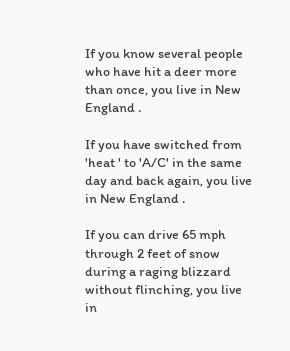If you know several people who have hit a deer more than once, you live in New England .

If you have switched from 'heat ' to 'A/C' in the same day and back again, you live in New England .

If you can drive 65 mph through 2 feet of snow during a raging blizzard without flinching, you live in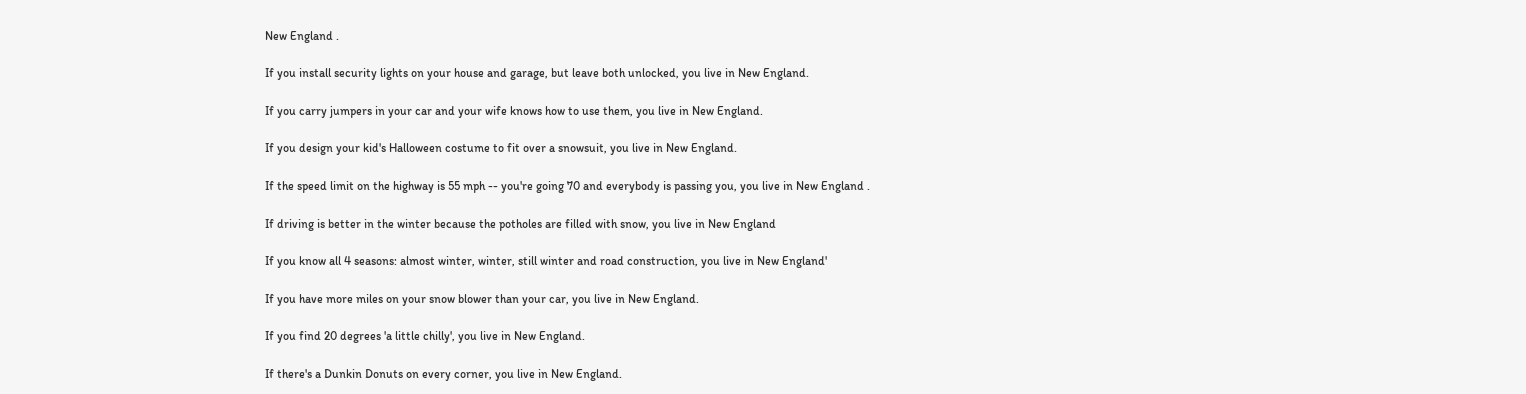New England .

If you install security lights on your house and garage, but leave both unlocked, you live in New England.

If you carry jumpers in your car and your wife knows how to use them, you live in New England.

If you design your kid's Halloween costume to fit over a snowsuit, you live in New England.

If the speed limit on the highway is 55 mph -- you're going 70 and everybody is passing you, you live in New England .

If driving is better in the winter because the potholes are filled with snow, you live in New England

If you know all 4 seasons: almost winter, winter, still winter and road construction, you live in New England'

If you have more miles on your snow blower than your car, you live in New England.

If you find 20 degrees 'a little chilly', you live in New England.

If there's a Dunkin Donuts on every corner, you live in New England.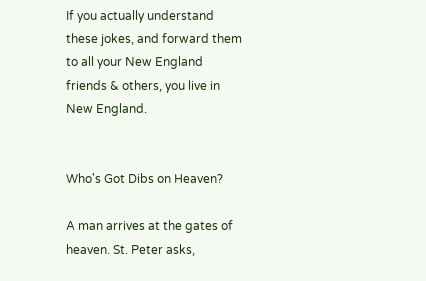If you actually understand these jokes, and forward them to all your New England friends & others, you live in New England.


Who's Got Dibs on Heaven?

A man arrives at the gates of heaven. St. Peter asks,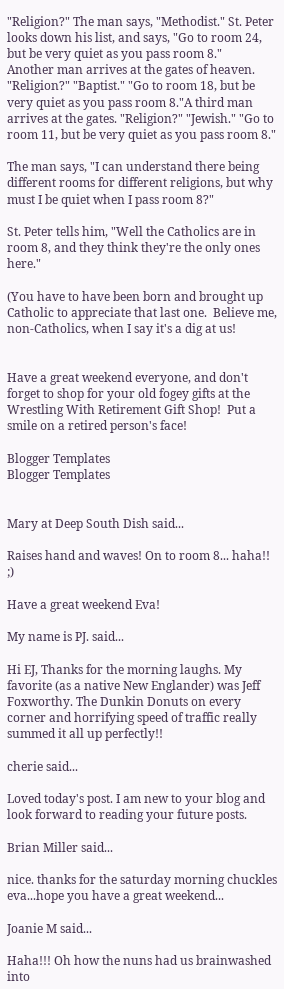"Religion?" The man says, "Methodist." St. Peter looks down his list, and says, "Go to room 24, but be very quiet as you pass room 8."
Another man arrives at the gates of heaven. "Religion?" "Baptist." "Go to room 18, but be very quiet as you pass room 8."A third man arrives at the gates. "Religion?" "Jewish." "Go to room 11, but be very quiet as you pass room 8."

The man says, "I can understand there being different rooms for different religions, but why must I be quiet when I pass room 8?"

St. Peter tells him, "Well the Catholics are in room 8, and they think they're the only ones here."

(You have to have been born and brought up Catholic to appreciate that last one.  Believe me, non-Catholics, when I say it's a dig at us!


Have a great weekend everyone, and don't forget to shop for your old fogey gifts at the Wrestling With Retirement Gift Shop!  Put a smile on a retired person's face!

Blogger Templates
Blogger Templates


Mary at Deep South Dish said...

Raises hand and waves! On to room 8... haha!! ;)

Have a great weekend Eva!

My name is PJ. said...

Hi EJ, Thanks for the morning laughs. My favorite (as a native New Englander) was Jeff Foxworthy. The Dunkin Donuts on every corner and horrifying speed of traffic really summed it all up perfectly!!

cherie said...

Loved today's post. I am new to your blog and look forward to reading your future posts.

Brian Miller said...

nice. thanks for the saturday morning chuckles eva...hope you have a great weekend...

Joanie M said...

Haha!!! Oh how the nuns had us brainwashed into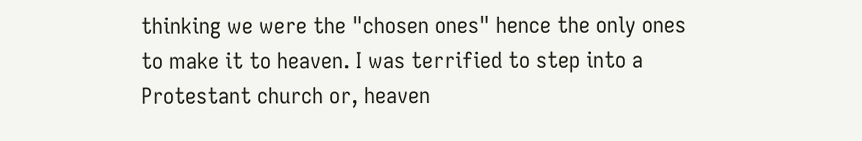thinking we were the "chosen ones" hence the only ones to make it to heaven. I was terrified to step into a Protestant church or, heaven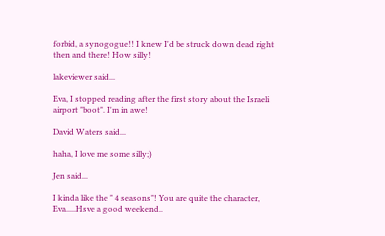forbid, a synogogue!! I knew I'd be struck down dead right then and there! How silly!

lakeviewer said...

Eva, I stopped reading after the first story about the Israeli airport "boot". I'm in awe!

David Waters said...

haha, I love me some silly;)

Jen said...

I kinda like the " 4 seasons"! You are quite the character, Eva.....Hsve a good weekend..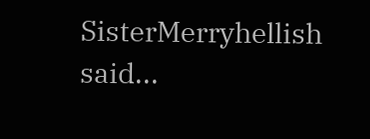SisterMerryhellish said...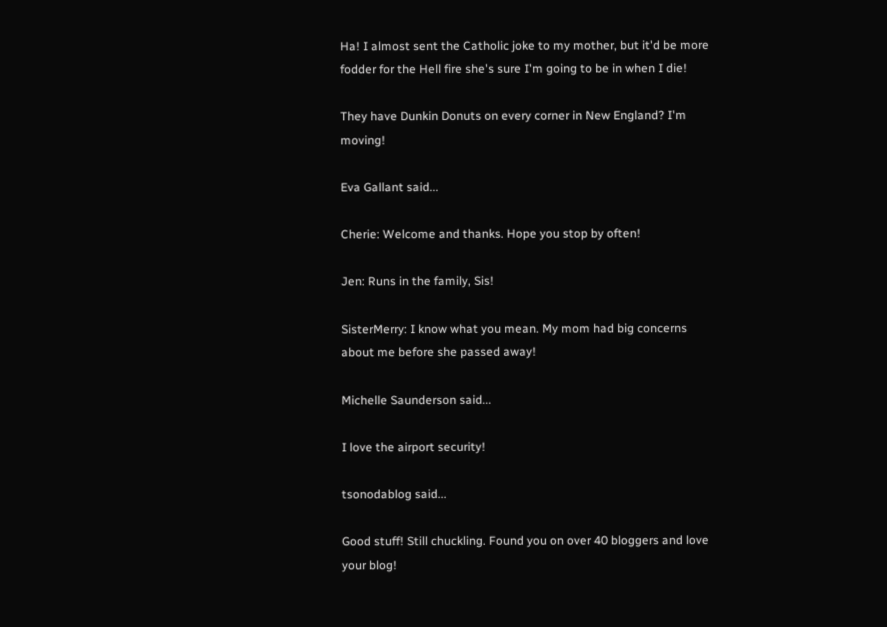Ha! I almost sent the Catholic joke to my mother, but it'd be more fodder for the Hell fire she's sure I'm going to be in when I die!

They have Dunkin Donuts on every corner in New England? I'm moving!

Eva Gallant said...

Cherie: Welcome and thanks. Hope you stop by often!

Jen: Runs in the family, Sis!

SisterMerry: I know what you mean. My mom had big concerns about me before she passed away!

Michelle Saunderson said...

I love the airport security!

tsonodablog said...

Good stuff! Still chuckling. Found you on over 40 bloggers and love your blog!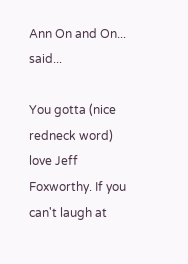Ann On and On... said...

You gotta (nice redneck word) love Jeff Foxworthy. If you can't laugh at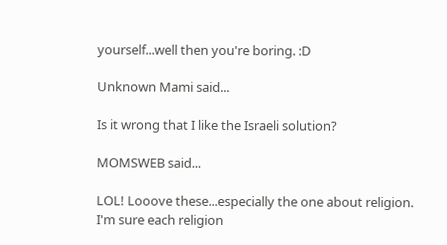yourself...well then you're boring. :D

Unknown Mami said...

Is it wrong that I like the Israeli solution?

MOMSWEB said...

LOL! Looove these...especially the one about religion. I'm sure each religion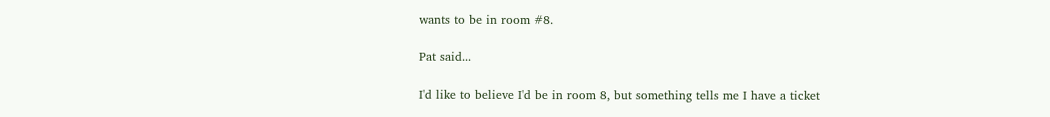wants to be in room #8.

Pat said...

I'd like to believe I'd be in room 8, but something tells me I have a ticket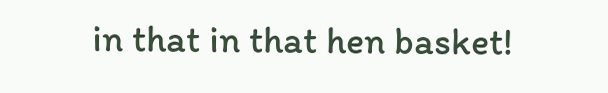in that in that hen basket!